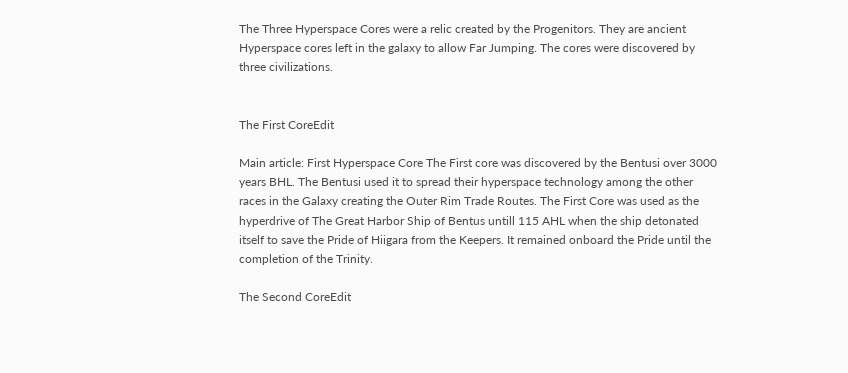The Three Hyperspace Cores were a relic created by the Progenitors. They are ancient Hyperspace cores left in the galaxy to allow Far Jumping. The cores were discovered by three civilizations.


The First CoreEdit

Main article: First Hyperspace Core The First core was discovered by the Bentusi over 3000 years BHL. The Bentusi used it to spread their hyperspace technology among the other races in the Galaxy creating the Outer Rim Trade Routes. The First Core was used as the hyperdrive of The Great Harbor Ship of Bentus untill 115 AHL when the ship detonated itself to save the Pride of Hiigara from the Keepers. It remained onboard the Pride until the completion of the Trinity.

The Second CoreEdit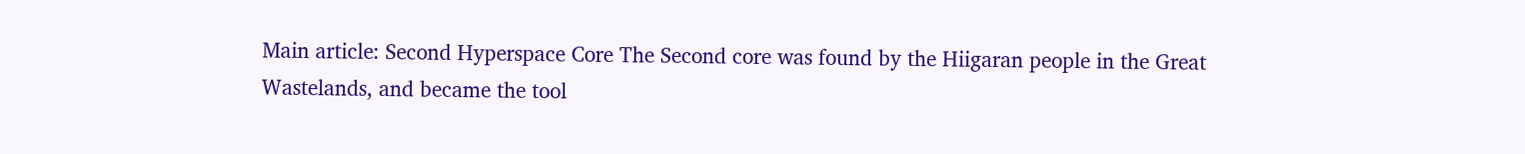Main article: Second Hyperspace Core The Second core was found by the Hiigaran people in the Great Wastelands, and became the tool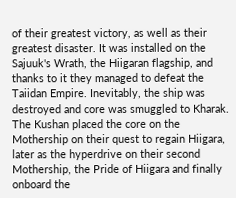of their greatest victory, as well as their greatest disaster. It was installed on the Sajuuk's Wrath, the Hiigaran flagship, and thanks to it they managed to defeat the Taiidan Empire. Inevitably, the ship was destroyed and core was smuggled to Kharak. The Kushan placed the core on the Mothership on their quest to regain Hiigara, later as the hyperdrive on their second Mothership, the Pride of Hiigara and finally onboard the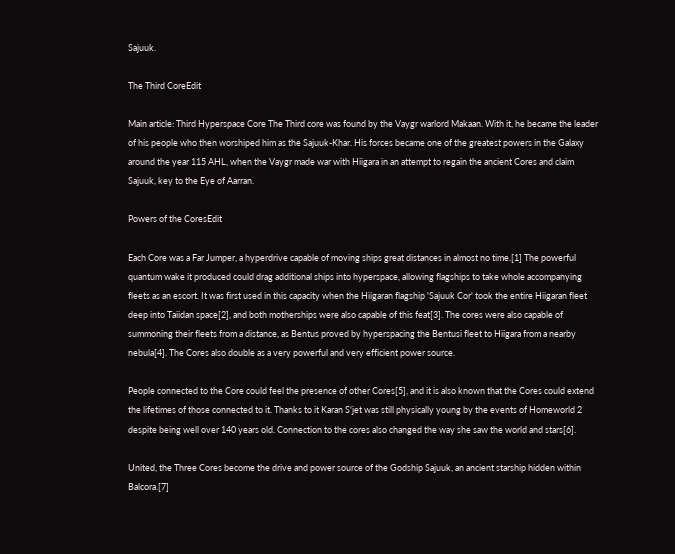Sajuuk.

The Third CoreEdit

Main article: Third Hyperspace Core The Third core was found by the Vaygr warlord Makaan. With it, he became the leader of his people who then worshiped him as the Sajuuk-Khar. His forces became one of the greatest powers in the Galaxy around the year 115 AHL, when the Vaygr made war with Hiigara in an attempt to regain the ancient Cores and claim Sajuuk, key to the Eye of Aarran.

Powers of the CoresEdit

Each Core was a Far Jumper, a hyperdrive capable of moving ships great distances in almost no time.[1] The powerful quantum wake it produced could drag additional ships into hyperspace, allowing flagships to take whole accompanying fleets as an escort. It was first used in this capacity when the Hiigaran flagship 'Sajuuk Cor' took the entire Hiigaran fleet deep into Taiidan space[2], and both motherships were also capable of this feat[3]. The cores were also capable of summoning their fleets from a distance, as Bentus proved by hyperspacing the Bentusi fleet to Hiigara from a nearby nebula[4]. The Cores also double as a very powerful and very efficient power source.

People connected to the Core could feel the presence of other Cores[5], and it is also known that the Cores could extend the lifetimes of those connected to it. Thanks to it Karan S'jet was still physically young by the events of Homeworld 2 despite being well over 140 years old. Connection to the cores also changed the way she saw the world and stars[6].

United, the Three Cores become the drive and power source of the Godship Sajuuk, an ancient starship hidden within Balcora.[7]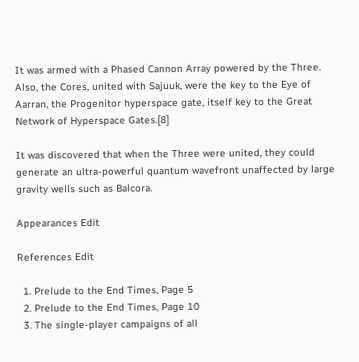It was armed with a Phased Cannon Array powered by the Three. Also, the Cores, united with Sajuuk, were the key to the Eye of Aarran, the Progenitor hyperspace gate, itself key to the Great Network of Hyperspace Gates.[8]

It was discovered that when the Three were united, they could generate an ultra-powerful quantum wavefront unaffected by large gravity wells such as Balcora.

Appearances Edit

References Edit

  1. Prelude to the End Times, Page 5
  2. Prelude to the End Times, Page 10
  3. The single-player campaigns of all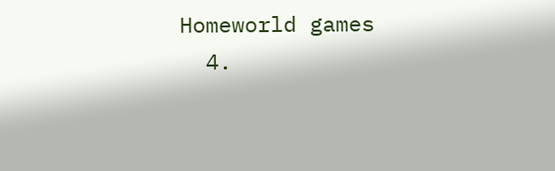Homeworld games
  4.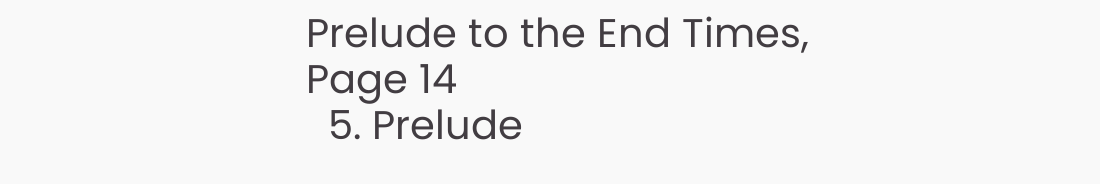Prelude to the End Times, Page 14
  5. Prelude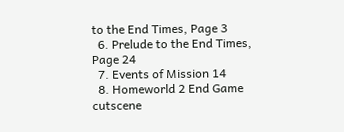to the End Times, Page 3
  6. Prelude to the End Times, Page 24
  7. Events of Mission 14
  8. Homeworld 2 End Game cutscene